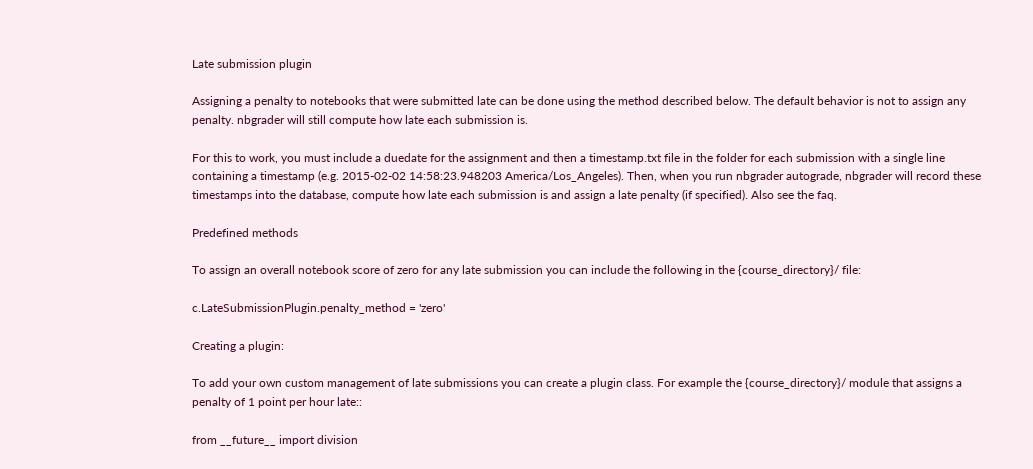Late submission plugin

Assigning a penalty to notebooks that were submitted late can be done using the method described below. The default behavior is not to assign any penalty. nbgrader will still compute how late each submission is.

For this to work, you must include a duedate for the assignment and then a timestamp.txt file in the folder for each submission with a single line containing a timestamp (e.g. 2015-02-02 14:58:23.948203 America/Los_Angeles). Then, when you run nbgrader autograde, nbgrader will record these timestamps into the database, compute how late each submission is and assign a late penalty (if specified). Also see the faq.

Predefined methods

To assign an overall notebook score of zero for any late submission you can include the following in the {course_directory}/ file:

c.LateSubmissionPlugin.penalty_method = 'zero'

Creating a plugin:

To add your own custom management of late submissions you can create a plugin class. For example the {course_directory}/ module that assigns a penalty of 1 point per hour late::

from __future__ import division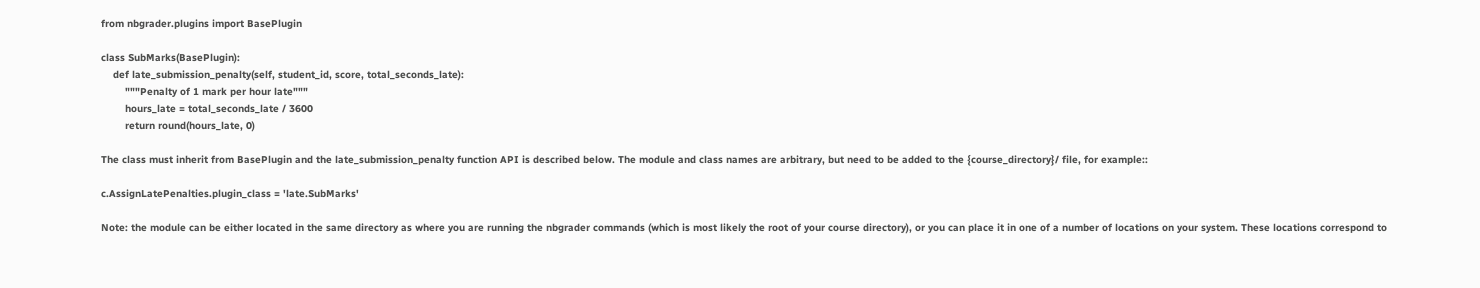from nbgrader.plugins import BasePlugin

class SubMarks(BasePlugin):
    def late_submission_penalty(self, student_id, score, total_seconds_late):
        """Penalty of 1 mark per hour late"""
        hours_late = total_seconds_late / 3600
        return round(hours_late, 0)

The class must inherit from BasePlugin and the late_submission_penalty function API is described below. The module and class names are arbitrary, but need to be added to the {course_directory}/ file, for example::

c.AssignLatePenalties.plugin_class = 'late.SubMarks'

Note: the module can be either located in the same directory as where you are running the nbgrader commands (which is most likely the root of your course directory), or you can place it in one of a number of locations on your system. These locations correspond to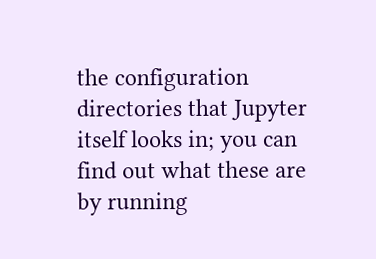the configuration directories that Jupyter itself looks in; you can find out what these are by running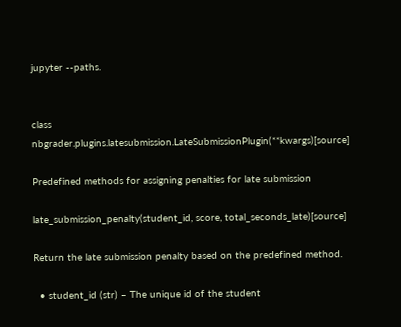jupyter --paths.


class nbgrader.plugins.latesubmission.LateSubmissionPlugin(**kwargs)[source]

Predefined methods for assigning penalties for late submission

late_submission_penalty(student_id, score, total_seconds_late)[source]

Return the late submission penalty based on the predefined method.

  • student_id (str) – The unique id of the student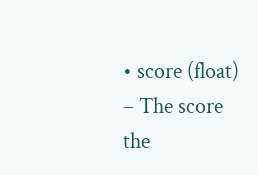• score (float) – The score the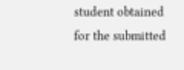student obtained for the submitted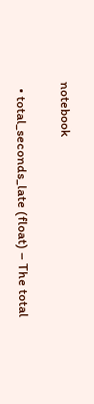notebook

  • total_seconds_late (float) – The total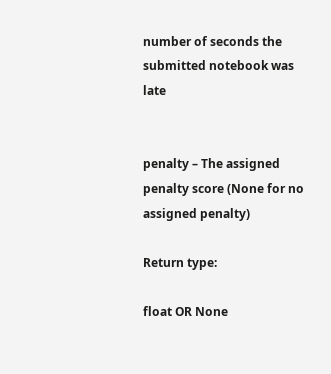number of seconds the submitted notebook was late


penalty – The assigned penalty score (None for no assigned penalty)

Return type:

float OR None